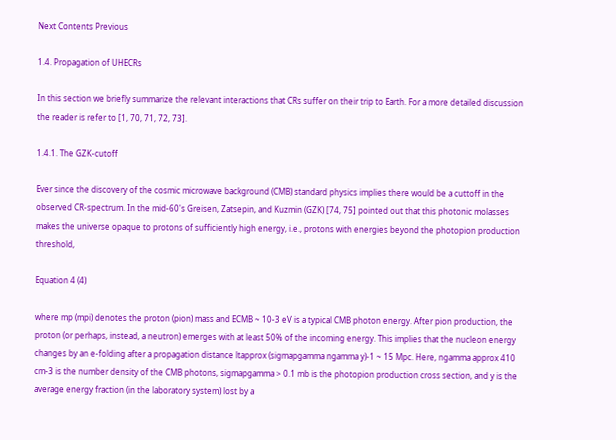Next Contents Previous

1.4. Propagation of UHECRs

In this section we briefly summarize the relevant interactions that CRs suffer on their trip to Earth. For a more detailed discussion the reader is refer to [1, 70, 71, 72, 73].

1.4.1. The GZK-cutoff

Ever since the discovery of the cosmic microwave background (CMB) standard physics implies there would be a cuttoff in the observed CR-spectrum. In the mid-60's Greisen, Zatsepin, and Kuzmin (GZK) [74, 75] pointed out that this photonic molasses makes the universe opaque to protons of sufficiently high energy, i.e., protons with energies beyond the photopion production threshold,

Equation 4 (4)

where mp (mpi) denotes the proton (pion) mass and ECMB ~ 10-3 eV is a typical CMB photon energy. After pion production, the proton (or perhaps, instead, a neutron) emerges with at least 50% of the incoming energy. This implies that the nucleon energy changes by an e-folding after a propagation distance ltapprox (sigmapgamma ngamma y)-1 ~ 15 Mpc. Here, ngamma approx 410 cm-3 is the number density of the CMB photons, sigmapgamma > 0.1 mb is the photopion production cross section, and y is the average energy fraction (in the laboratory system) lost by a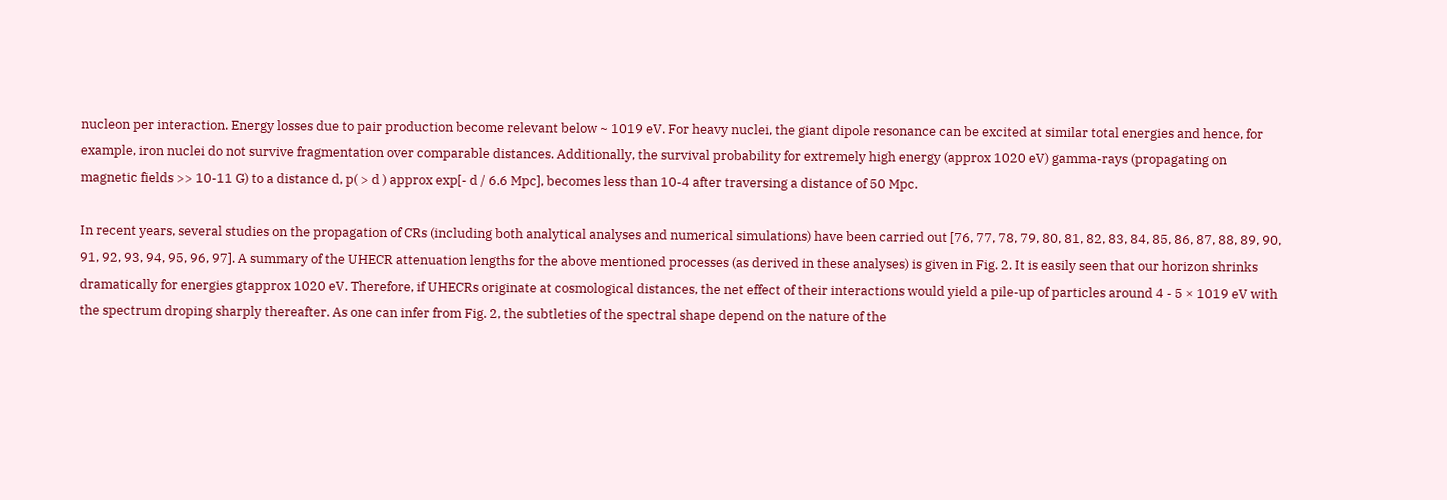nucleon per interaction. Energy losses due to pair production become relevant below ~ 1019 eV. For heavy nuclei, the giant dipole resonance can be excited at similar total energies and hence, for example, iron nuclei do not survive fragmentation over comparable distances. Additionally, the survival probability for extremely high energy (approx 1020 eV) gamma-rays (propagating on magnetic fields >> 10-11 G) to a distance d, p( > d ) approx exp[- d / 6.6 Mpc], becomes less than 10-4 after traversing a distance of 50 Mpc.

In recent years, several studies on the propagation of CRs (including both analytical analyses and numerical simulations) have been carried out [76, 77, 78, 79, 80, 81, 82, 83, 84, 85, 86, 87, 88, 89, 90, 91, 92, 93, 94, 95, 96, 97]. A summary of the UHECR attenuation lengths for the above mentioned processes (as derived in these analyses) is given in Fig. 2. It is easily seen that our horizon shrinks dramatically for energies gtapprox 1020 eV. Therefore, if UHECRs originate at cosmological distances, the net effect of their interactions would yield a pile-up of particles around 4 - 5 × 1019 eV with the spectrum droping sharply thereafter. As one can infer from Fig. 2, the subtleties of the spectral shape depend on the nature of the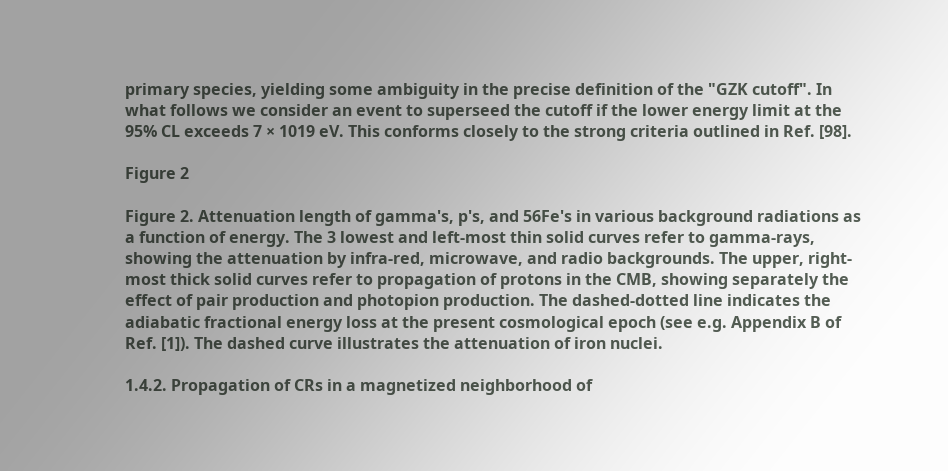primary species, yielding some ambiguity in the precise definition of the "GZK cutoff". In what follows we consider an event to superseed the cutoff if the lower energy limit at the 95% CL exceeds 7 × 1019 eV. This conforms closely to the strong criteria outlined in Ref. [98].

Figure 2

Figure 2. Attenuation length of gamma's, p's, and 56Fe's in various background radiations as a function of energy. The 3 lowest and left-most thin solid curves refer to gamma-rays, showing the attenuation by infra-red, microwave, and radio backgrounds. The upper, right-most thick solid curves refer to propagation of protons in the CMB, showing separately the effect of pair production and photopion production. The dashed-dotted line indicates the adiabatic fractional energy loss at the present cosmological epoch (see e.g. Appendix B of Ref. [1]). The dashed curve illustrates the attenuation of iron nuclei.

1.4.2. Propagation of CRs in a magnetized neighborhood of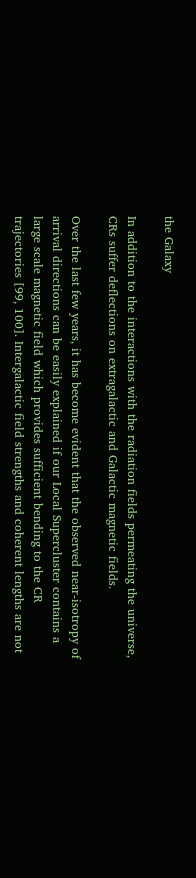the Galaxy

In addition to the interactions with the radiation fields permeating the universe, CRs suffer deflections on extragalactic and Galactic magnetic fields.

Over the last few years, it has become evident that the observed near-isotropy of arrival directions can be easily explained if our Local Supercluster contains a large scale magnetic field which provides sufficient bending to the CR trajectories [99, 100]. Intergalactic field strengths and coherent lengths are not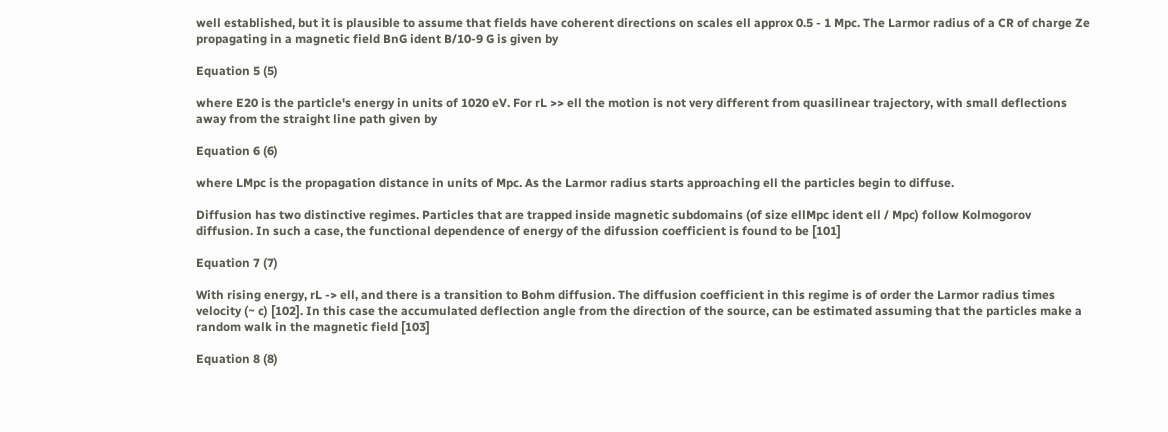well established, but it is plausible to assume that fields have coherent directions on scales ell approx 0.5 - 1 Mpc. The Larmor radius of a CR of charge Ze propagating in a magnetic field BnG ident B/10-9 G is given by

Equation 5 (5)

where E20 is the particle's energy in units of 1020 eV. For rL >> ell the motion is not very different from quasilinear trajectory, with small deflections away from the straight line path given by

Equation 6 (6)

where LMpc is the propagation distance in units of Mpc. As the Larmor radius starts approaching ell the particles begin to diffuse.

Diffusion has two distinctive regimes. Particles that are trapped inside magnetic subdomains (of size ellMpc ident ell / Mpc) follow Kolmogorov diffusion. In such a case, the functional dependence of energy of the difussion coefficient is found to be [101]

Equation 7 (7)

With rising energy, rL -> ell, and there is a transition to Bohm diffusion. The diffusion coefficient in this regime is of order the Larmor radius times velocity (~ c) [102]. In this case the accumulated deflection angle from the direction of the source, can be estimated assuming that the particles make a random walk in the magnetic field [103]

Equation 8 (8)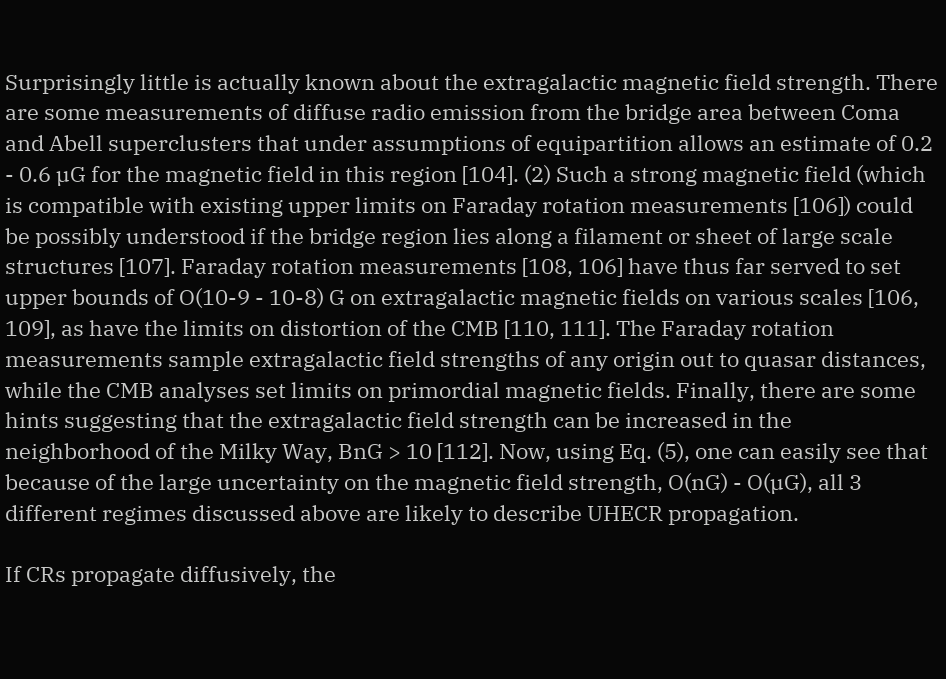Surprisingly little is actually known about the extragalactic magnetic field strength. There are some measurements of diffuse radio emission from the bridge area between Coma and Abell superclusters that under assumptions of equipartition allows an estimate of 0.2 - 0.6 µG for the magnetic field in this region [104]. (2) Such a strong magnetic field (which is compatible with existing upper limits on Faraday rotation measurements [106]) could be possibly understood if the bridge region lies along a filament or sheet of large scale structures [107]. Faraday rotation measurements [108, 106] have thus far served to set upper bounds of O(10-9 - 10-8) G on extragalactic magnetic fields on various scales [106, 109], as have the limits on distortion of the CMB [110, 111]. The Faraday rotation measurements sample extragalactic field strengths of any origin out to quasar distances, while the CMB analyses set limits on primordial magnetic fields. Finally, there are some hints suggesting that the extragalactic field strength can be increased in the neighborhood of the Milky Way, BnG > 10 [112]. Now, using Eq. (5), one can easily see that because of the large uncertainty on the magnetic field strength, O(nG) - O(µG), all 3 different regimes discussed above are likely to describe UHECR propagation.

If CRs propagate diffusively, the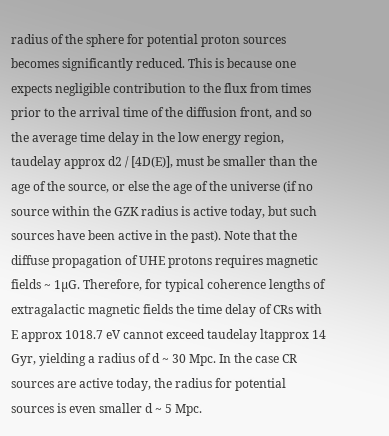radius of the sphere for potential proton sources becomes significantly reduced. This is because one expects negligible contribution to the flux from times prior to the arrival time of the diffusion front, and so the average time delay in the low energy region, taudelay approx d2 / [4D(E)], must be smaller than the age of the source, or else the age of the universe (if no source within the GZK radius is active today, but such sources have been active in the past). Note that the diffuse propagation of UHE protons requires magnetic fields ~ 1µG. Therefore, for typical coherence lengths of extragalactic magnetic fields the time delay of CRs with E approx 1018.7 eV cannot exceed taudelay ltapprox 14 Gyr, yielding a radius of d ~ 30 Mpc. In the case CR sources are active today, the radius for potential sources is even smaller d ~ 5 Mpc.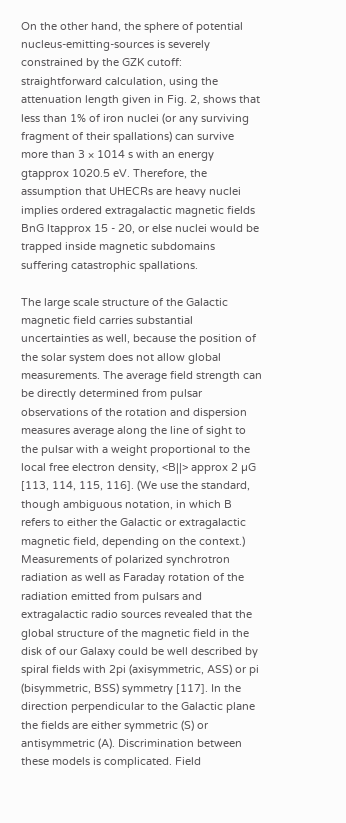On the other hand, the sphere of potential nucleus-emitting-sources is severely constrained by the GZK cutoff: straightforward calculation, using the attenuation length given in Fig. 2, shows that less than 1% of iron nuclei (or any surviving fragment of their spallations) can survive more than 3 × 1014 s with an energy gtapprox 1020.5 eV. Therefore, the assumption that UHECRs are heavy nuclei implies ordered extragalactic magnetic fields BnG ltapprox 15 - 20, or else nuclei would be trapped inside magnetic subdomains suffering catastrophic spallations.

The large scale structure of the Galactic magnetic field carries substantial uncertainties as well, because the position of the solar system does not allow global measurements. The average field strength can be directly determined from pulsar observations of the rotation and dispersion measures average along the line of sight to the pulsar with a weight proportional to the local free electron density, <B||> approx 2 µG [113, 114, 115, 116]. (We use the standard, though ambiguous notation, in which B refers to either the Galactic or extragalactic magnetic field, depending on the context.) Measurements of polarized synchrotron radiation as well as Faraday rotation of the radiation emitted from pulsars and extragalactic radio sources revealed that the global structure of the magnetic field in the disk of our Galaxy could be well described by spiral fields with 2pi (axisymmetric, ASS) or pi (bisymmetric, BSS) symmetry [117]. In the direction perpendicular to the Galactic plane the fields are either symmetric (S) or antisymmetric (A). Discrimination between these models is complicated. Field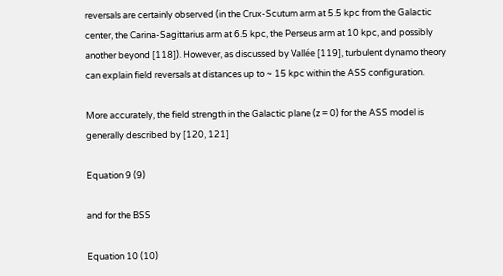reversals are certainly observed (in the Crux-Scutum arm at 5.5 kpc from the Galactic center, the Carina-Sagittarius arm at 6.5 kpc, the Perseus arm at 10 kpc, and possibly another beyond [118]). However, as discussed by Vallée [119], turbulent dynamo theory can explain field reversals at distances up to ~ 15 kpc within the ASS configuration.

More accurately, the field strength in the Galactic plane (z = 0) for the ASS model is generally described by [120, 121]

Equation 9 (9)

and for the BSS

Equation 10 (10)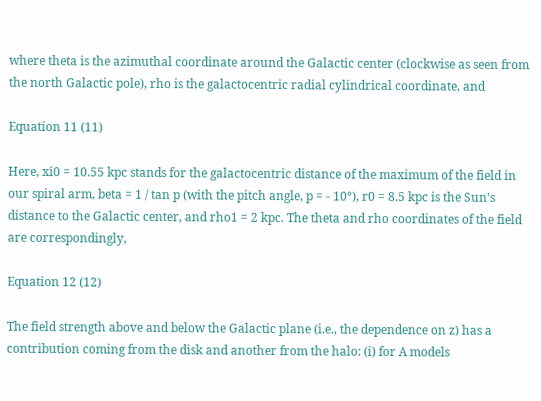where theta is the azimuthal coordinate around the Galactic center (clockwise as seen from the north Galactic pole), rho is the galactocentric radial cylindrical coordinate, and

Equation 11 (11)

Here, xi0 = 10.55 kpc stands for the galactocentric distance of the maximum of the field in our spiral arm, beta = 1 / tan p (with the pitch angle, p = - 10°), r0 = 8.5 kpc is the Sun's distance to the Galactic center, and rho1 = 2 kpc. The theta and rho coordinates of the field are correspondingly,

Equation 12 (12)

The field strength above and below the Galactic plane (i.e., the dependence on z) has a contribution coming from the disk and another from the halo: (i) for A models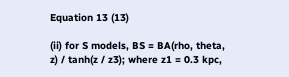Equation 13 (13)

(ii) for S models, BS = BA(rho, theta, z) / tanh(z / z3); where z1 = 0.3 kpc,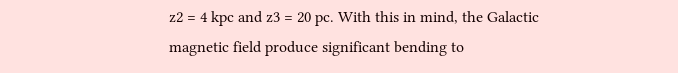z2 = 4 kpc and z3 = 20 pc. With this in mind, the Galactic magnetic field produce significant bending to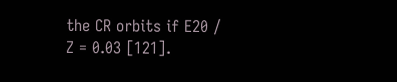the CR orbits if E20 / Z = 0.03 [121].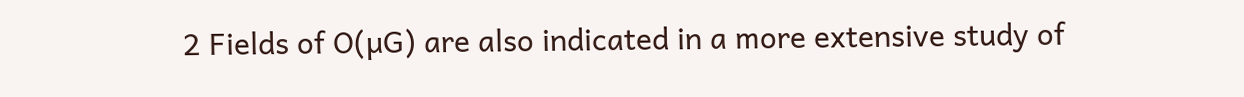2 Fields of O(µG) are also indicated in a more extensive study of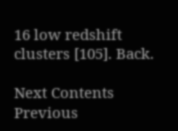16 low redshift clusters [105]. Back.

Next Contents Previous